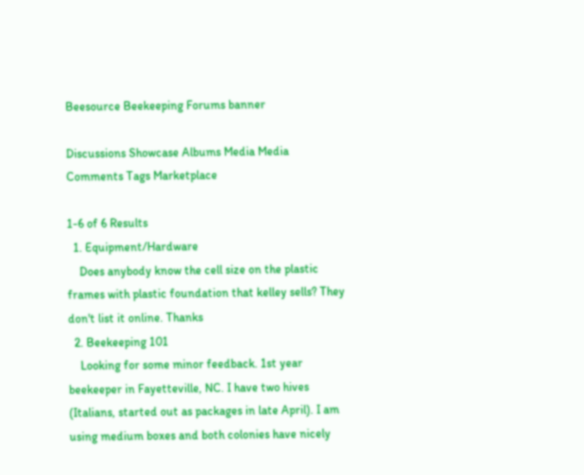Beesource Beekeeping Forums banner

Discussions Showcase Albums Media Media Comments Tags Marketplace

1-6 of 6 Results
  1. Equipment/Hardware
    Does anybody know the cell size on the plastic frames with plastic foundation that kelley sells? They don't list it online. Thanks
  2. Beekeeping 101
    Looking for some minor feedback. 1st year beekeeper in Fayetteville, NC. I have two hives (Italians, started out as packages in late April). I am using medium boxes and both colonies have nicely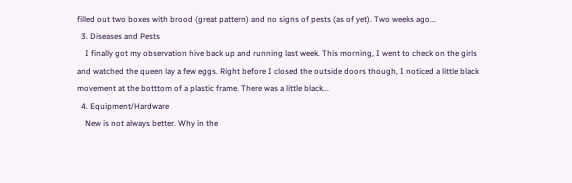filled out two boxes with brood (great pattern) and no signs of pests (as of yet). Two weeks ago...
  3. Diseases and Pests
    I finally got my observation hive back up and running last week. This morning, I went to check on the girls and watched the queen lay a few eggs. Right before I closed the outside doors though, I noticed a little black movement at the botttom of a plastic frame. There was a little black...
  4. Equipment/Hardware
    New is not always better. Why in the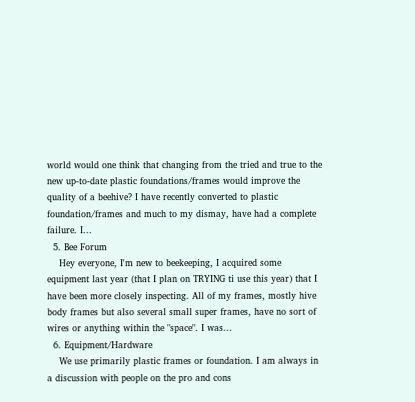world would one think that changing from the tried and true to the new up-to-date plastic foundations/frames would improve the quality of a beehive? I have recently converted to plastic foundation/frames and much to my dismay, have had a complete failure. I...
  5. Bee Forum
    Hey everyone, I'm new to beekeeping, I acquired some equipment last year (that I plan on TRYING ti use this year) that I have been more closely inspecting. All of my frames, mostly hive body frames but also several small super frames, have no sort of wires or anything within the "space". I was...
  6. Equipment/Hardware
    We use primarily plastic frames or foundation. I am always in a discussion with people on the pro and cons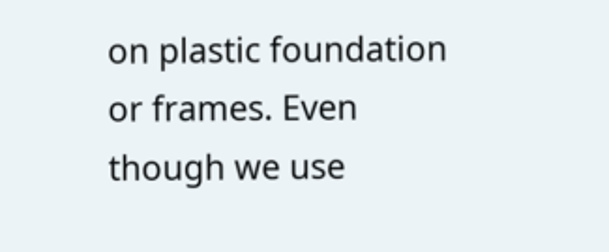on plastic foundation or frames. Even though we use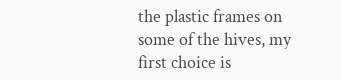the plastic frames on some of the hives, my first choice is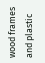wood frames and plastic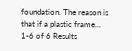foundation. The reason is that if a plastic frame...
1-6 of 6 Results